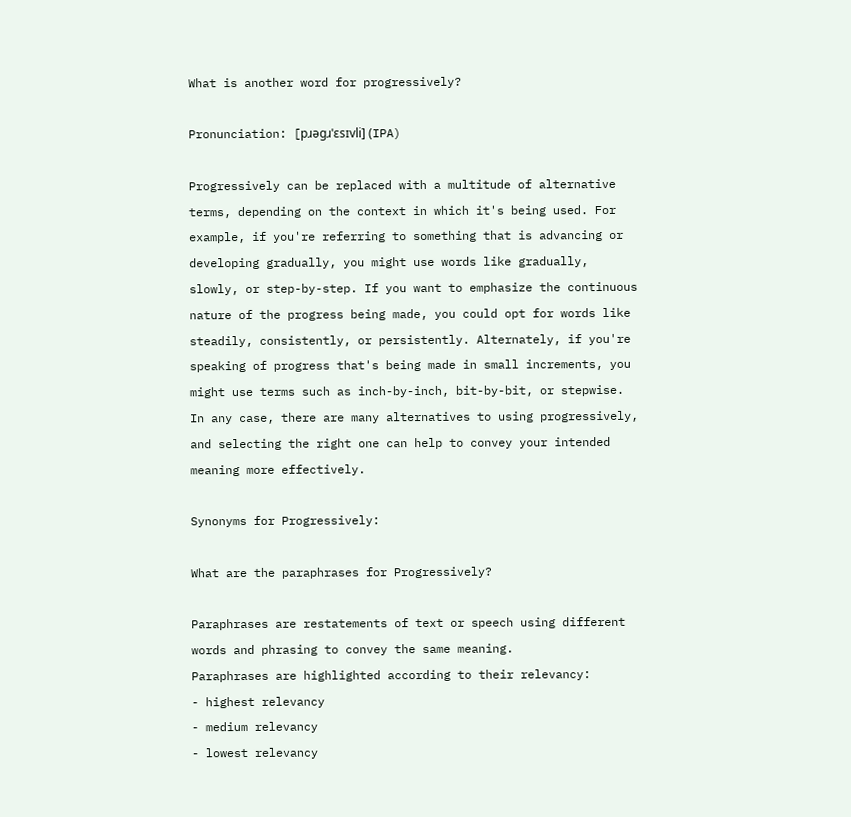What is another word for progressively?

Pronunciation: [pɹəɡɹˈɛsɪvli] (IPA)

Progressively can be replaced with a multitude of alternative terms, depending on the context in which it's being used. For example, if you're referring to something that is advancing or developing gradually, you might use words like gradually, slowly, or step-by-step. If you want to emphasize the continuous nature of the progress being made, you could opt for words like steadily, consistently, or persistently. Alternately, if you're speaking of progress that's being made in small increments, you might use terms such as inch-by-inch, bit-by-bit, or stepwise. In any case, there are many alternatives to using progressively, and selecting the right one can help to convey your intended meaning more effectively.

Synonyms for Progressively:

What are the paraphrases for Progressively?

Paraphrases are restatements of text or speech using different words and phrasing to convey the same meaning.
Paraphrases are highlighted according to their relevancy:
- highest relevancy
- medium relevancy
- lowest relevancy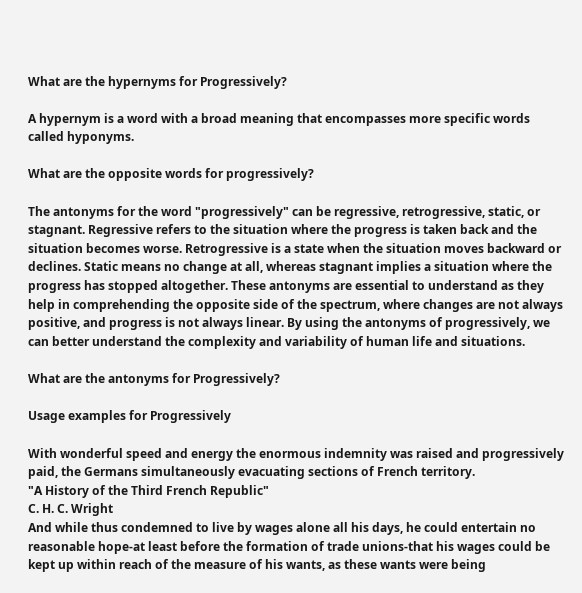What are the hypernyms for Progressively?

A hypernym is a word with a broad meaning that encompasses more specific words called hyponyms.

What are the opposite words for progressively?

The antonyms for the word "progressively" can be regressive, retrogressive, static, or stagnant. Regressive refers to the situation where the progress is taken back and the situation becomes worse. Retrogressive is a state when the situation moves backward or declines. Static means no change at all, whereas stagnant implies a situation where the progress has stopped altogether. These antonyms are essential to understand as they help in comprehending the opposite side of the spectrum, where changes are not always positive, and progress is not always linear. By using the antonyms of progressively, we can better understand the complexity and variability of human life and situations.

What are the antonyms for Progressively?

Usage examples for Progressively

With wonderful speed and energy the enormous indemnity was raised and progressively paid, the Germans simultaneously evacuating sections of French territory.
"A History of the Third French Republic"
C. H. C. Wright
And while thus condemned to live by wages alone all his days, he could entertain no reasonable hope-at least before the formation of trade unions-that his wages could be kept up within reach of the measure of his wants, as these wants were being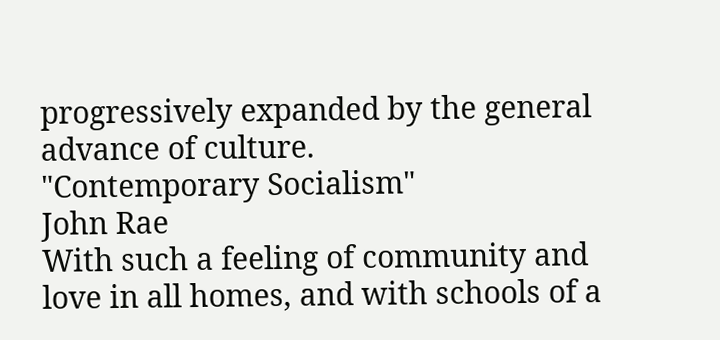progressively expanded by the general advance of culture.
"Contemporary Socialism"
John Rae
With such a feeling of community and love in all homes, and with schools of a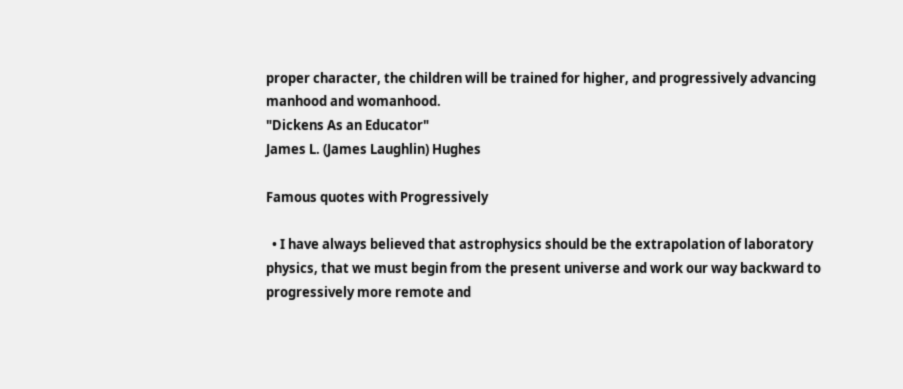proper character, the children will be trained for higher, and progressively advancing manhood and womanhood.
"Dickens As an Educator"
James L. (James Laughlin) Hughes

Famous quotes with Progressively

  • I have always believed that astrophysics should be the extrapolation of laboratory physics, that we must begin from the present universe and work our way backward to progressively more remote and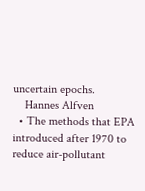uncertain epochs.
    Hannes Alfven
  • The methods that EPA introduced after 1970 to reduce air-pollutant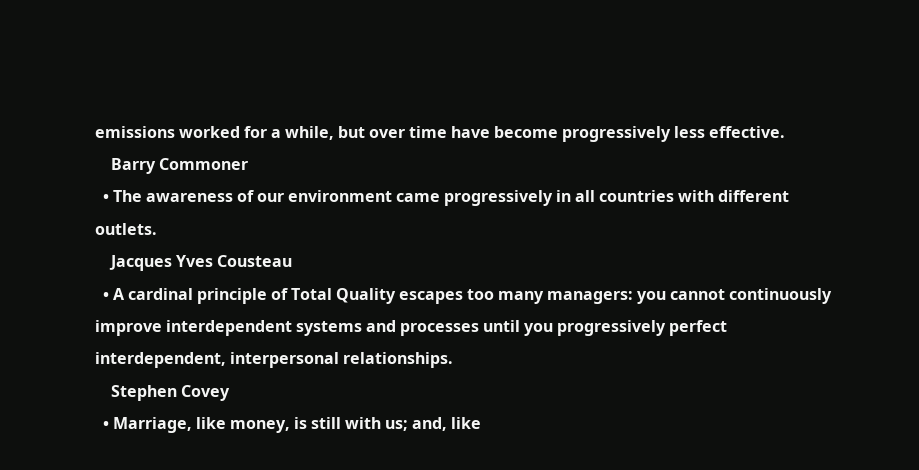emissions worked for a while, but over time have become progressively less effective.
    Barry Commoner
  • The awareness of our environment came progressively in all countries with different outlets.
    Jacques Yves Cousteau
  • A cardinal principle of Total Quality escapes too many managers: you cannot continuously improve interdependent systems and processes until you progressively perfect interdependent, interpersonal relationships.
    Stephen Covey
  • Marriage, like money, is still with us; and, like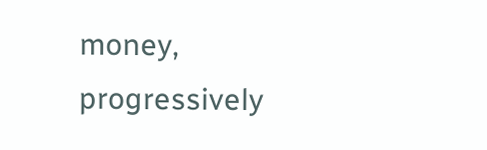money, progressively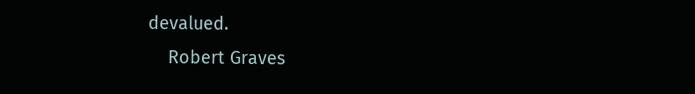devalued.
    Robert Graves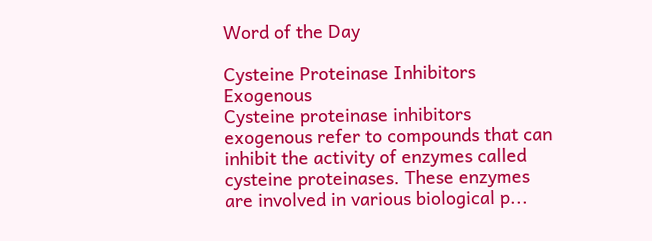Word of the Day

Cysteine Proteinase Inhibitors Exogenous
Cysteine proteinase inhibitors exogenous refer to compounds that can inhibit the activity of enzymes called cysteine proteinases. These enzymes are involved in various biological p...